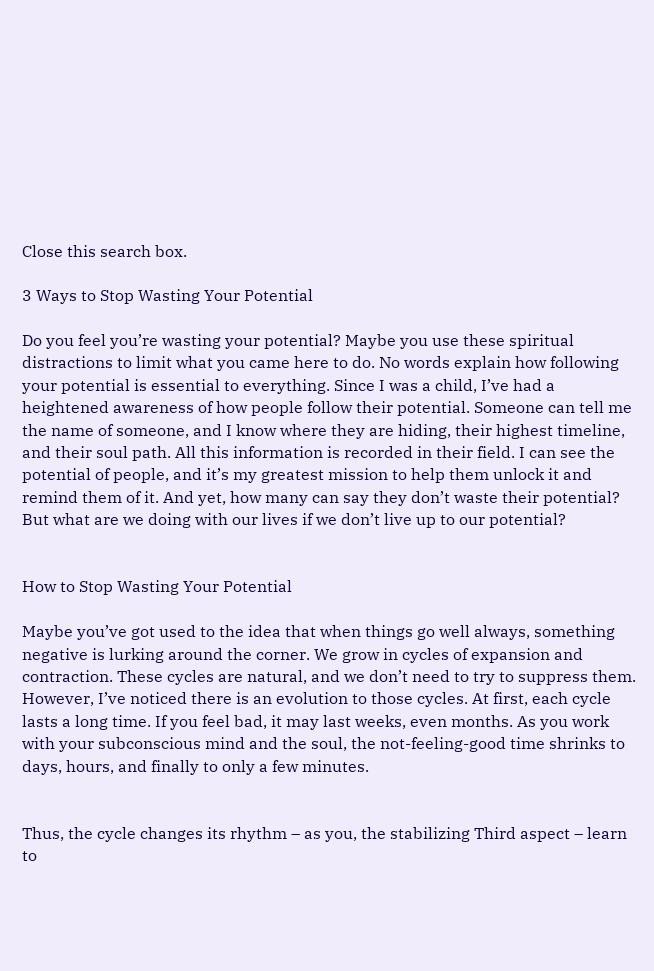Close this search box.

3 Ways to Stop Wasting Your Potential

Do you feel you’re wasting your potential? Maybe you use these spiritual distractions to limit what you came here to do. No words explain how following your potential is essential to everything. Since I was a child, I’ve had a heightened awareness of how people follow their potential. Someone can tell me the name of someone, and I know where they are hiding, their highest timeline, and their soul path. All this information is recorded in their field. I can see the potential of people, and it’s my greatest mission to help them unlock it and remind them of it. And yet, how many can say they don’t waste their potential? But what are we doing with our lives if we don’t live up to our potential?


How to Stop Wasting Your Potential

Maybe you’ve got used to the idea that when things go well always, something negative is lurking around the corner. We grow in cycles of expansion and contraction. These cycles are natural, and we don’t need to try to suppress them. However, I’ve noticed there is an evolution to those cycles. At first, each cycle lasts a long time. If you feel bad, it may last weeks, even months. As you work with your subconscious mind and the soul, the not-feeling-good time shrinks to days, hours, and finally to only a few minutes.


Thus, the cycle changes its rhythm – as you, the stabilizing Third aspect – learn to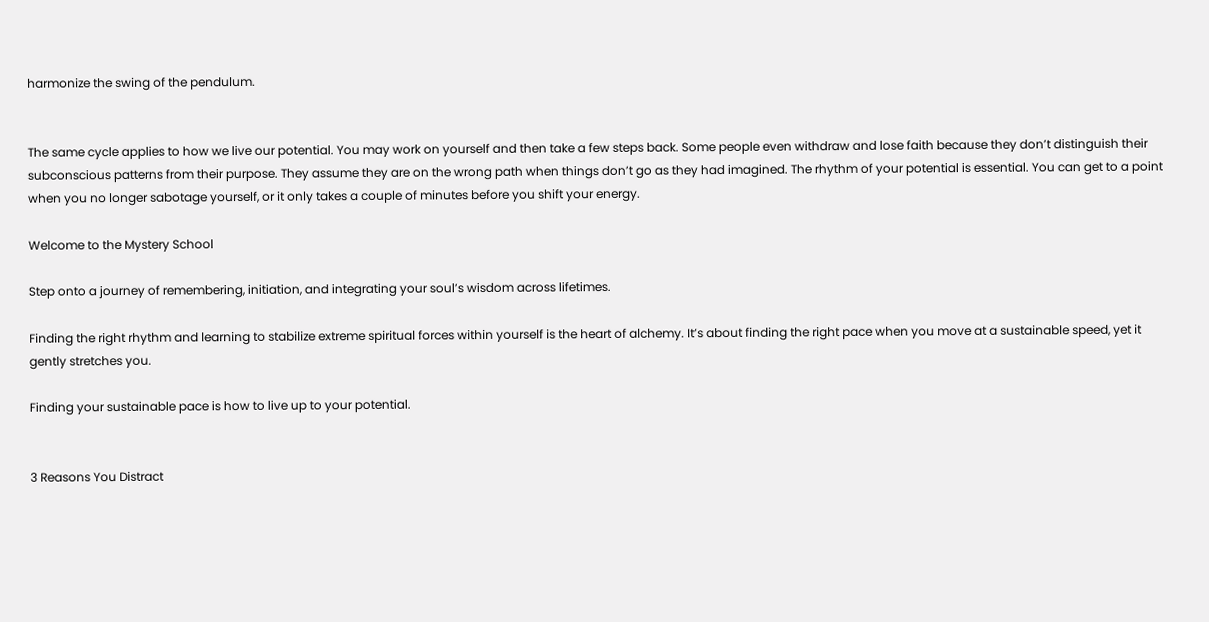harmonize the swing of the pendulum.


The same cycle applies to how we live our potential. You may work on yourself and then take a few steps back. Some people even withdraw and lose faith because they don’t distinguish their subconscious patterns from their purpose. They assume they are on the wrong path when things don’t go as they had imagined. The rhythm of your potential is essential. You can get to a point when you no longer sabotage yourself, or it only takes a couple of minutes before you shift your energy.

Welcome to the Mystery School

Step onto a journey of remembering, initiation, and integrating your soul’s wisdom across lifetimes.

Finding the right rhythm and learning to stabilize extreme spiritual forces within yourself is the heart of alchemy. It’s about finding the right pace when you move at a sustainable speed, yet it gently stretches you.

Finding your sustainable pace is how to live up to your potential.


3 Reasons You Distract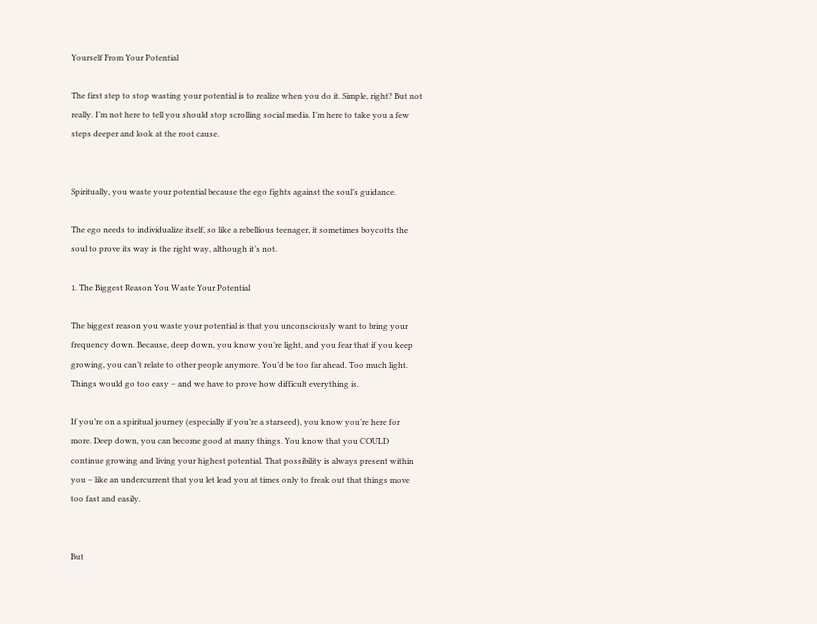Yourself From Your Potential

The first step to stop wasting your potential is to realize when you do it. Simple, right? But not really. I’m not here to tell you should stop scrolling social media. I’m here to take you a few steps deeper and look at the root cause.


Spiritually, you waste your potential because the ego fights against the soul’s guidance.

The ego needs to individualize itself, so like a rebellious teenager, it sometimes boycotts the soul to prove its way is the right way, although it’s not.

1. The Biggest Reason You Waste Your Potential

The biggest reason you waste your potential is that you unconsciously want to bring your frequency down. Because, deep down, you know you’re light, and you fear that if you keep growing, you can’t relate to other people anymore. You’d be too far ahead. Too much light. Things would go too easy – and we have to prove how difficult everything is.

If you’re on a spiritual journey (especially if you’re a starseed), you know you’re here for more. Deep down, you can become good at many things. You know that you COULD continue growing and living your highest potential. That possibility is always present within you – like an undercurrent that you let lead you at times only to freak out that things move too fast and easily.


But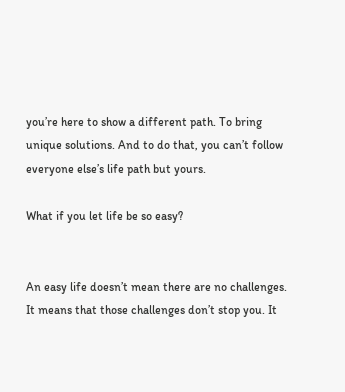you’re here to show a different path. To bring unique solutions. And to do that, you can’t follow everyone else’s life path but yours.

What if you let life be so easy?


An easy life doesn’t mean there are no challenges. It means that those challenges don’t stop you. It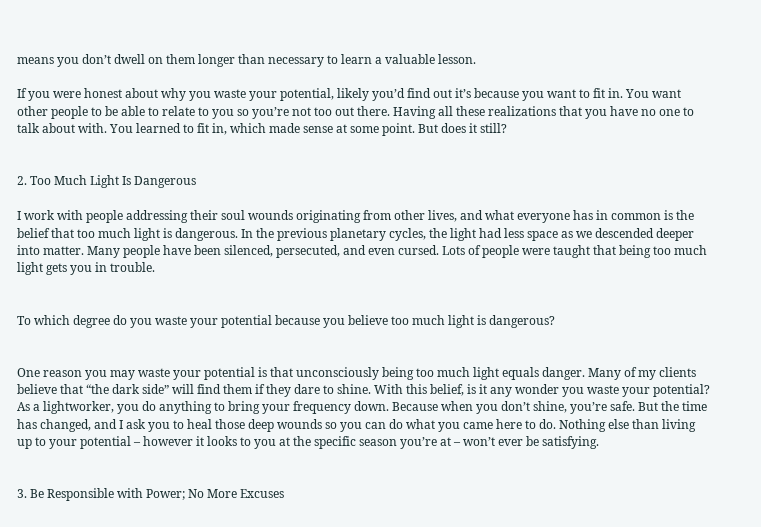means you don’t dwell on them longer than necessary to learn a valuable lesson.

If you were honest about why you waste your potential, likely you’d find out it’s because you want to fit in. You want other people to be able to relate to you so you’re not too out there. Having all these realizations that you have no one to talk about with. You learned to fit in, which made sense at some point. But does it still?


2. Too Much Light Is Dangerous

I work with people addressing their soul wounds originating from other lives, and what everyone has in common is the belief that too much light is dangerous. In the previous planetary cycles, the light had less space as we descended deeper into matter. Many people have been silenced, persecuted, and even cursed. Lots of people were taught that being too much light gets you in trouble.


To which degree do you waste your potential because you believe too much light is dangerous?


One reason you may waste your potential is that unconsciously being too much light equals danger. Many of my clients believe that “the dark side” will find them if they dare to shine. With this belief, is it any wonder you waste your potential? As a lightworker, you do anything to bring your frequency down. Because when you don’t shine, you’re safe. But the time has changed, and I ask you to heal those deep wounds so you can do what you came here to do. Nothing else than living up to your potential – however it looks to you at the specific season you’re at – won’t ever be satisfying.


3. Be Responsible with Power; No More Excuses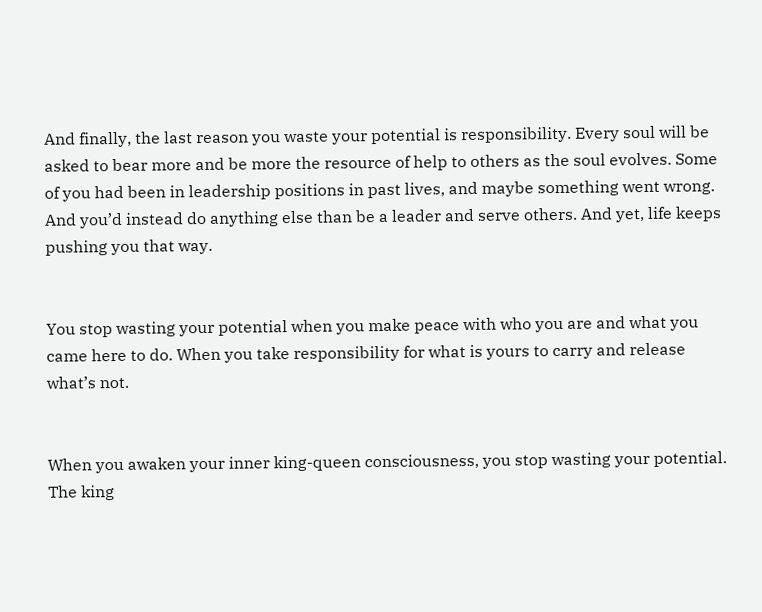And finally, the last reason you waste your potential is responsibility. Every soul will be asked to bear more and be more the resource of help to others as the soul evolves. Some of you had been in leadership positions in past lives, and maybe something went wrong. And you’d instead do anything else than be a leader and serve others. And yet, life keeps pushing you that way.


You stop wasting your potential when you make peace with who you are and what you came here to do. When you take responsibility for what is yours to carry and release what’s not.


When you awaken your inner king-queen consciousness, you stop wasting your potential. The king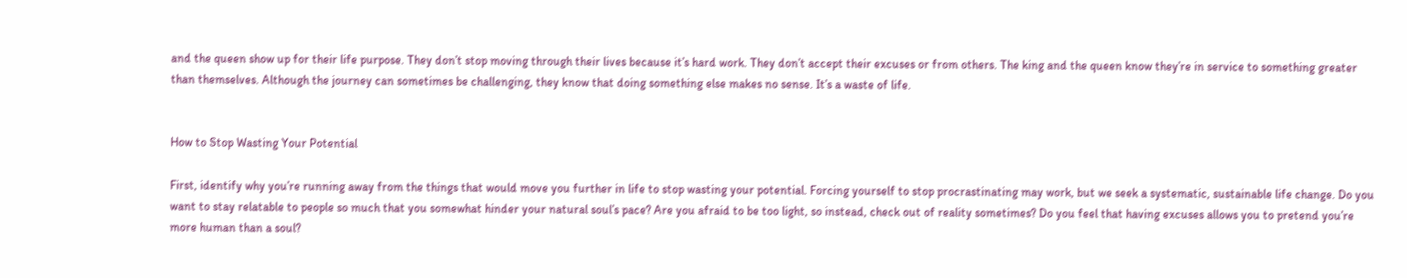and the queen show up for their life purpose. They don’t stop moving through their lives because it’s hard work. They don’t accept their excuses or from others. The king and the queen know they’re in service to something greater than themselves. Although the journey can sometimes be challenging, they know that doing something else makes no sense. It’s a waste of life.


How to Stop Wasting Your Potential

First, identify why you’re running away from the things that would move you further in life to stop wasting your potential. Forcing yourself to stop procrastinating may work, but we seek a systematic, sustainable life change. Do you want to stay relatable to people so much that you somewhat hinder your natural soul’s pace? Are you afraid to be too light, so instead, check out of reality sometimes? Do you feel that having excuses allows you to pretend you’re more human than a soul?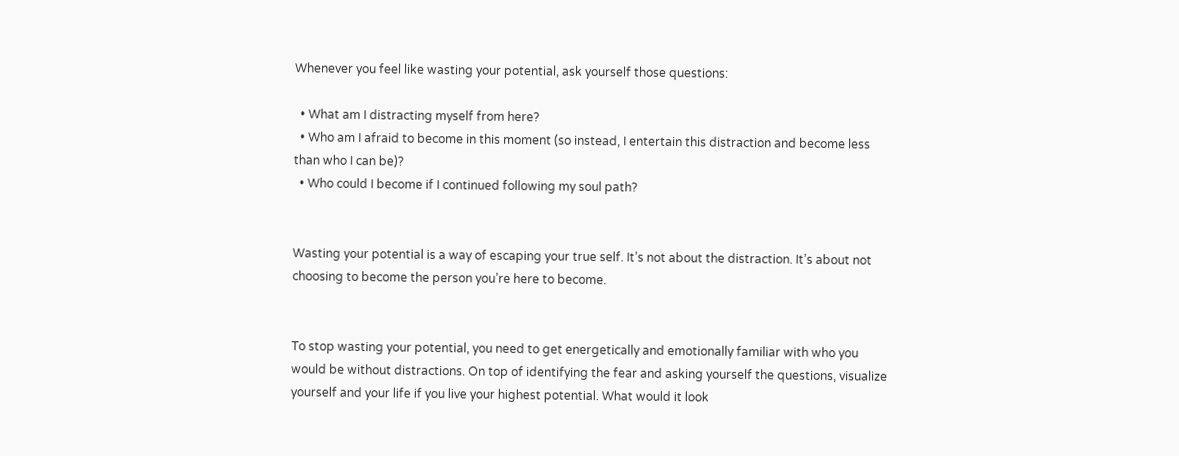Whenever you feel like wasting your potential, ask yourself those questions:

  • What am I distracting myself from here?
  • Who am I afraid to become in this moment (so instead, I entertain this distraction and become less than who I can be)?
  • Who could I become if I continued following my soul path?


Wasting your potential is a way of escaping your true self. It’s not about the distraction. It’s about not choosing to become the person you’re here to become.


To stop wasting your potential, you need to get energetically and emotionally familiar with who you would be without distractions. On top of identifying the fear and asking yourself the questions, visualize yourself and your life if you live your highest potential. What would it look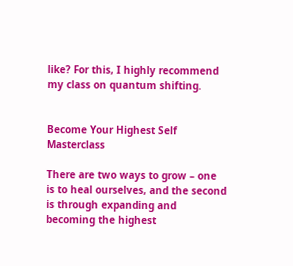like? For this, I highly recommend my class on quantum shifting.


Become Your Highest Self Masterclass

There are two ways to grow – one is to heal ourselves, and the second is through expanding and becoming the highest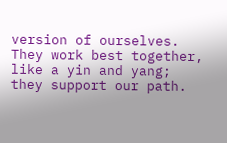version of ourselves. They work best together, like a yin and yang; they support our path.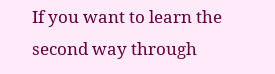If you want to learn the second way through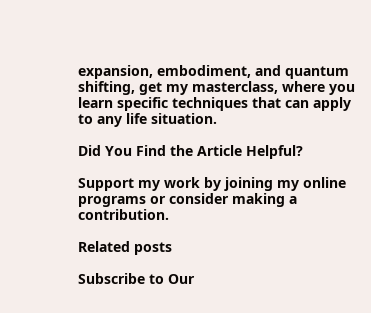expansion, embodiment, and quantum shifting, get my masterclass, where you learn specific techniques that can apply to any life situation.

Did You Find the Article Helpful?

Support my work by joining my online programs or consider making a contribution.

Related posts

Subscribe to Our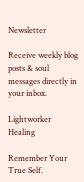Newsletter

Receive weekly blog posts & soul messages directly in your inbox.

Lightworker Healing

Remember Your True Self.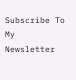Subscribe To My Newsletter